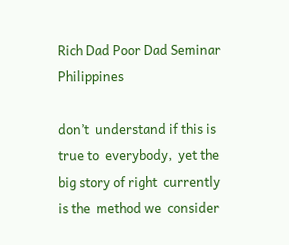Rich Dad Poor Dad Seminar Philippines

don’t  understand if this is true to  everybody,  yet the big story of right  currently is the  method we  consider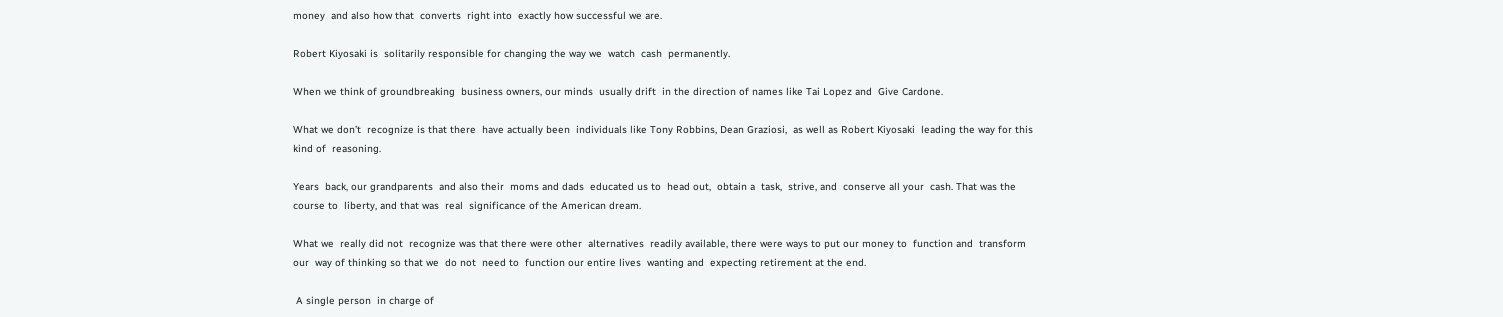money  and also how that  converts  right into  exactly how successful we are.

Robert Kiyosaki is  solitarily responsible for changing the way we  watch  cash  permanently.

When we think of groundbreaking  business owners, our minds  usually drift  in the direction of names like Tai Lopez and  Give Cardone.

What we don’t  recognize is that there  have actually been  individuals like Tony Robbins, Dean Graziosi,  as well as Robert Kiyosaki  leading the way for this kind of  reasoning.

Years  back, our grandparents  and also their  moms and dads  educated us to  head out,  obtain a  task,  strive, and  conserve all your  cash. That was the  course to  liberty, and that was  real  significance of the American dream.

What we  really did not  recognize was that there were other  alternatives  readily available, there were ways to put our money to  function and  transform our  way of thinking so that we  do not  need to  function our entire lives  wanting and  expecting retirement at the end.

 A single person  in charge of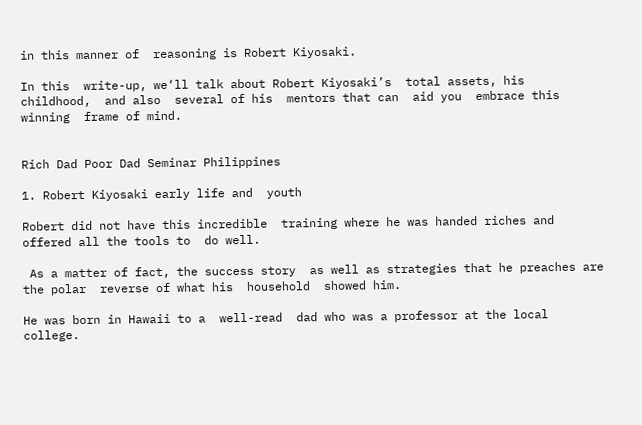in this manner of  reasoning is Robert Kiyosaki.

In this  write-up, we‘ll talk about Robert Kiyosaki’s  total assets, his  childhood,  and also  several of his  mentors that can  aid you  embrace this winning  frame of mind.


Rich Dad Poor Dad Seminar Philippines

1. Robert Kiyosaki early life and  youth

Robert did not have this incredible  training where he was handed riches and  offered all the tools to  do well.

 As a matter of fact, the success story  as well as strategies that he preaches are the polar  reverse of what his  household  showed him.

He was born in Hawaii to a  well-read  dad who was a professor at the local college.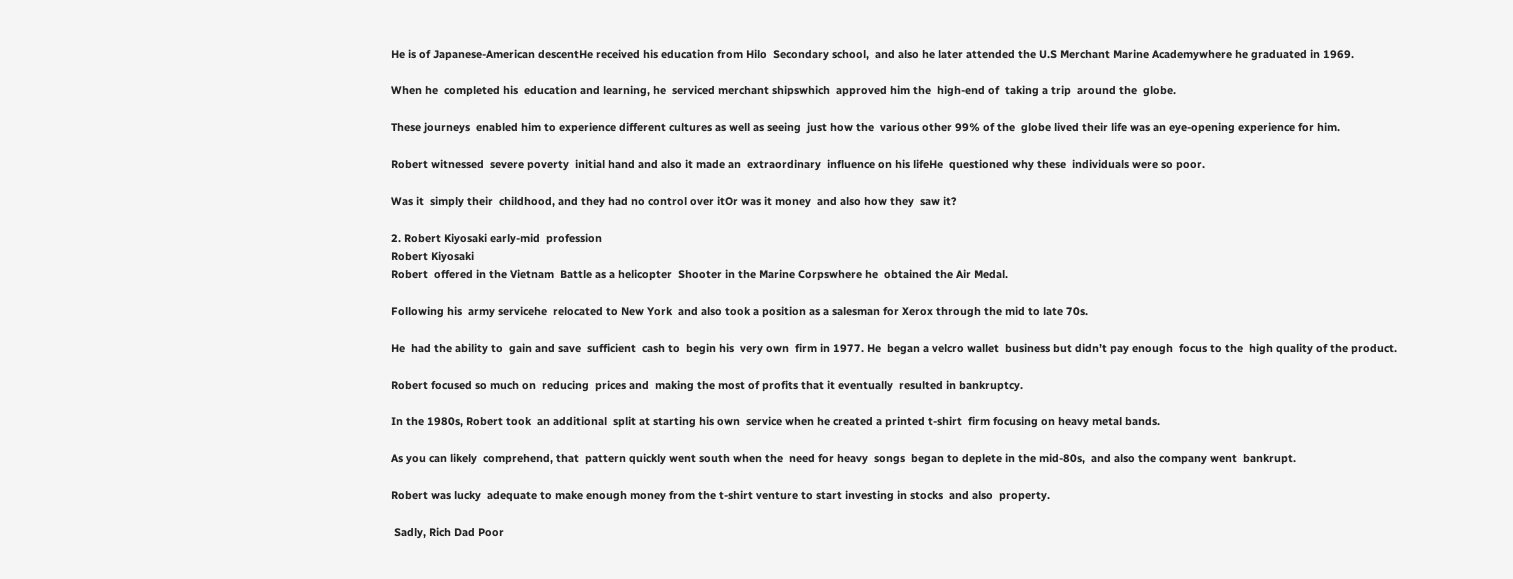He is of Japanese-American descentHe received his education from Hilo  Secondary school,  and also he later attended the U.S Merchant Marine Academywhere he graduated in 1969.

When he  completed his  education and learning, he  serviced merchant shipswhich  approved him the  high-end of  taking a trip  around the  globe.

These journeys  enabled him to experience different cultures as well as seeing  just how the  various other 99% of the  globe lived their life was an eye-opening experience for him.

Robert witnessed  severe poverty  initial hand and also it made an  extraordinary  influence on his lifeHe  questioned why these  individuals were so poor.

Was it  simply their  childhood, and they had no control over itOr was it money  and also how they  saw it?

2. Robert Kiyosaki early-mid  profession
Robert Kiyosaki
Robert  offered in the Vietnam  Battle as a helicopter  Shooter in the Marine Corpswhere he  obtained the Air Medal.

Following his  army servicehe  relocated to New York  and also took a position as a salesman for Xerox through the mid to late 70s.

He  had the ability to  gain and save  sufficient  cash to  begin his  very own  firm in 1977. He  began a velcro wallet  business but didn’t pay enough  focus to the  high quality of the product.

Robert focused so much on  reducing  prices and  making the most of profits that it eventually  resulted in bankruptcy.

In the 1980s, Robert took  an additional  split at starting his own  service when he created a printed t-shirt  firm focusing on heavy metal bands.

As you can likely  comprehend, that  pattern quickly went south when the  need for heavy  songs  began to deplete in the mid-80s,  and also the company went  bankrupt.

Robert was lucky  adequate to make enough money from the t-shirt venture to start investing in stocks  and also  property.

 Sadly, Rich Dad Poor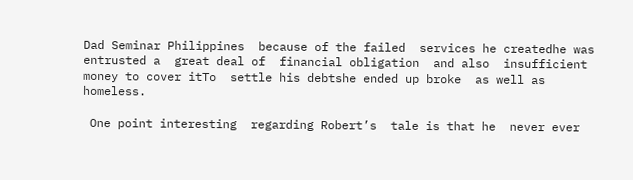Dad Seminar Philippines  because of the failed  services he createdhe was  entrusted a  great deal of  financial obligation  and also  insufficient money to cover itTo  settle his debtshe ended up broke  as well as homeless.

 One point interesting  regarding Robert’s  tale is that he  never ever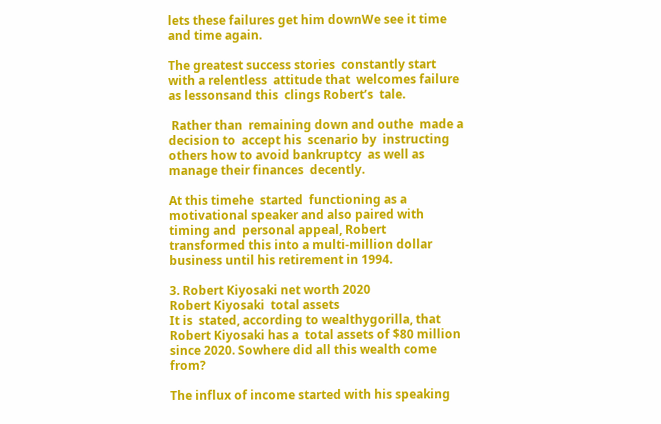lets these failures get him downWe see it time and time again.

The greatest success stories  constantly start with a relentless  attitude that  welcomes failure as lessonsand this  clings Robert’s  tale.

 Rather than  remaining down and outhe  made a decision to  accept his  scenario by  instructing others how to avoid bankruptcy  as well as manage their finances  decently.

At this timehe  started  functioning as a motivational speaker and also paired with timing and  personal appeal, Robert  transformed this into a multi-million dollar business until his retirement in 1994.

3. Robert Kiyosaki net worth 2020
Robert Kiyosaki  total assets
It is  stated, according to wealthygorilla, that Robert Kiyosaki has a  total assets of $80 million  since 2020. Sowhere did all this wealth come from?

The influx of income started with his speaking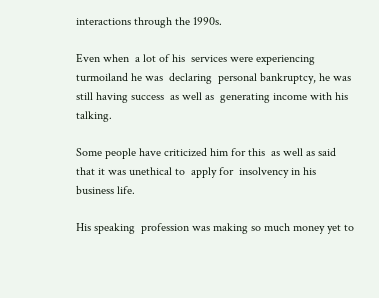interactions through the 1990s.

Even when  a lot of his  services were experiencing turmoiland he was  declaring  personal bankruptcy, he was still having success  as well as  generating income with his  talking.

Some people have criticized him for this  as well as said that it was unethical to  apply for  insolvency in his business life.

His speaking  profession was making so much money yet to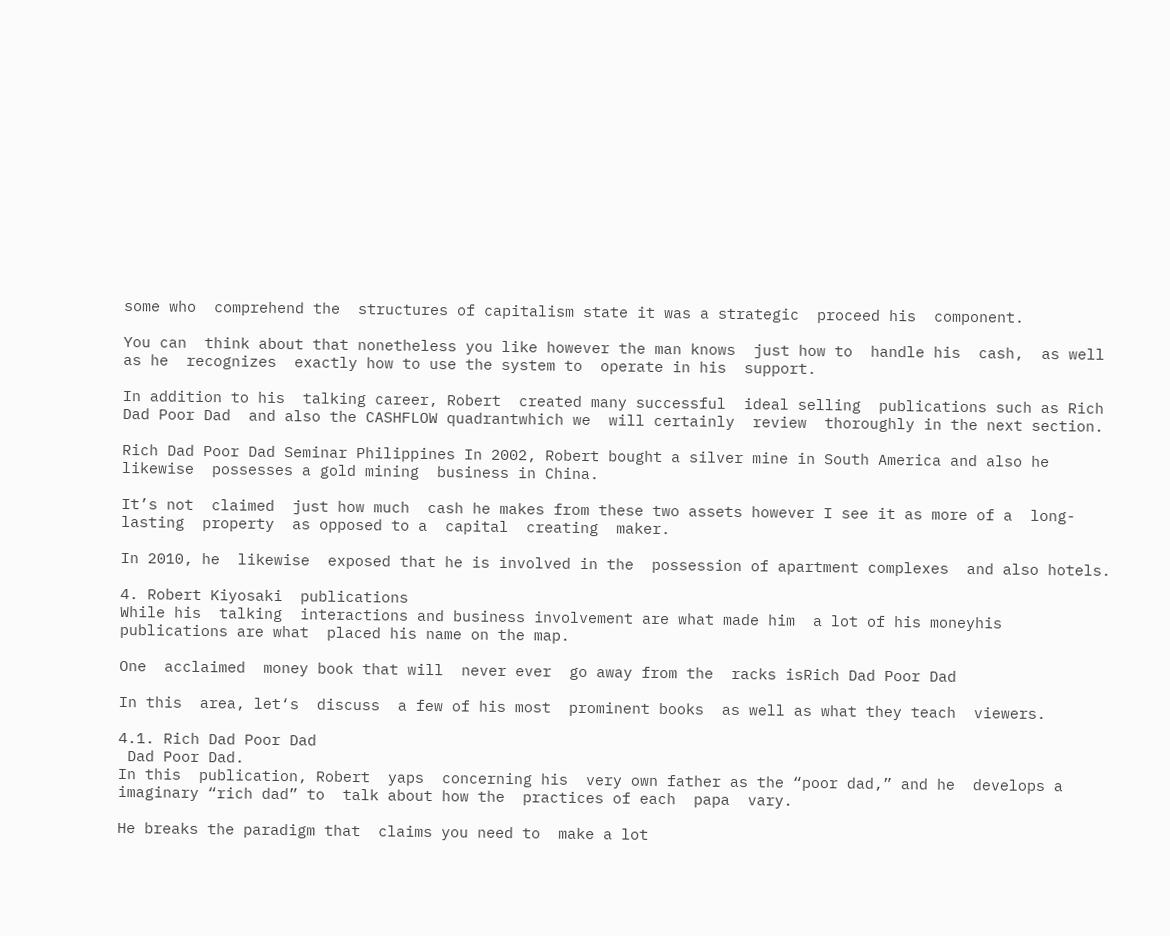some who  comprehend the  structures of capitalism state it was a strategic  proceed his  component.

You can  think about that nonetheless you like however the man knows  just how to  handle his  cash,  as well as he  recognizes  exactly how to use the system to  operate in his  support.

In addition to his  talking career, Robert  created many successful  ideal selling  publications such as Rich Dad Poor Dad  and also the CASHFLOW quadrantwhich we  will certainly  review  thoroughly in the next section.

Rich Dad Poor Dad Seminar Philippines In 2002, Robert bought a silver mine in South America and also he  likewise  possesses a gold mining  business in China.

It’s not  claimed  just how much  cash he makes from these two assets however I see it as more of a  long-lasting  property  as opposed to a  capital  creating  maker.

In 2010, he  likewise  exposed that he is involved in the  possession of apartment complexes  and also hotels.

4. Robert Kiyosaki  publications
While his  talking  interactions and business involvement are what made him  a lot of his moneyhis  publications are what  placed his name on the map.

One  acclaimed  money book that will  never ever  go away from the  racks isRich Dad Poor Dad

In this  area, let‘s  discuss  a few of his most  prominent books  as well as what they teach  viewers.

4.1. Rich Dad Poor Dad
 Dad Poor Dad.
In this  publication, Robert  yaps  concerning his  very own father as the “poor dad,” and he  develops a  imaginary “rich dad” to  talk about how the  practices of each  papa  vary.

He breaks the paradigm that  claims you need to  make a lot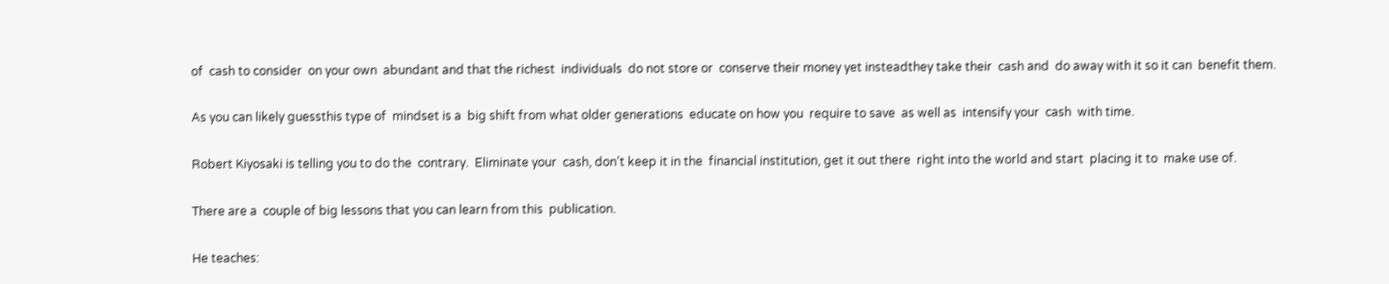of  cash to consider  on your own  abundant and that the richest  individuals  do not store or  conserve their money yet insteadthey take their  cash and  do away with it so it can  benefit them.

As you can likely guessthis type of  mindset is a  big shift from what older generations  educate on how you  require to save  as well as  intensify your  cash  with time.

Robert Kiyosaki is telling you to do the  contrary.  Eliminate your  cash, don’t keep it in the  financial institution, get it out there  right into the world and start  placing it to  make use of.

There are a  couple of big lessons that you can learn from this  publication.

He teaches: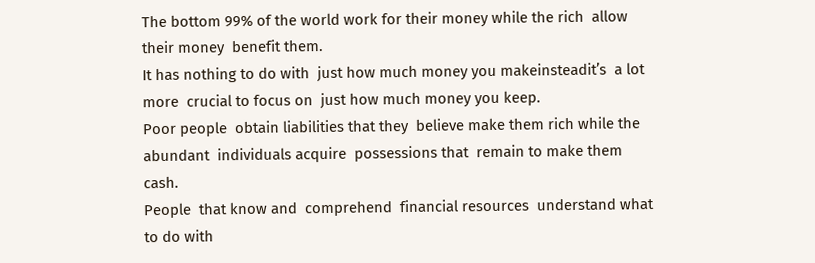The bottom 99% of the world work for their money while the rich  allow their money  benefit them.
It has nothing to do with  just how much money you makeinsteadit’s  a lot more  crucial to focus on  just how much money you keep.
Poor people  obtain liabilities that they  believe make them rich while the  abundant  individuals acquire  possessions that  remain to make them  cash.
People  that know and  comprehend  financial resources  understand what to do with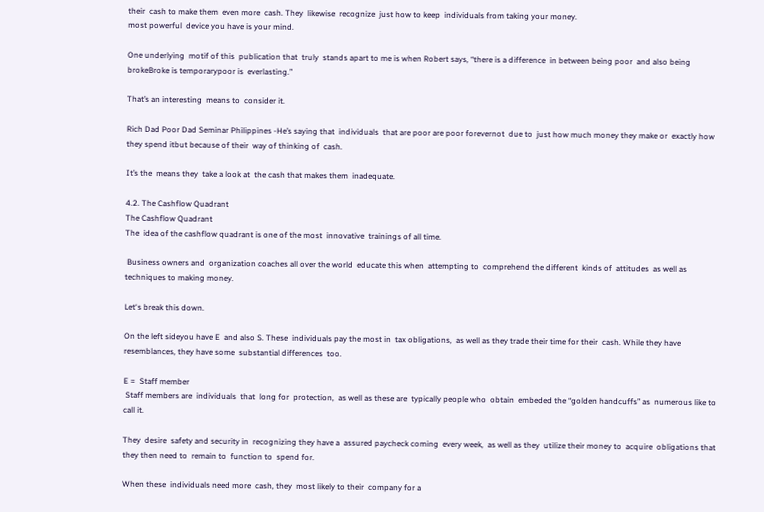their  cash to make them  even more  cash. They  likewise  recognize  just how to keep  individuals from taking your money.
most powerful  device you have is your mind.

One underlying  motif of this  publication that  truly  stands apart to me is when Robert says, “there is a difference  in between being poor  and also being brokeBroke is temporarypoor is  everlasting.”

That’s an interesting  means to  consider it.

Rich Dad Poor Dad Seminar Philippines -He’s saying that  individuals  that are poor are poor forevernot  due to  just how much money they make or  exactly how they spend itbut because of their  way of thinking of  cash.

It’s the  means they  take a look at  the cash that makes them  inadequate.

4.2. The Cashflow Quadrant
The Cashflow Quadrant
The  idea of the cashflow quadrant is one of the most  innovative  trainings of all time.

 Business owners and  organization coaches all over the world  educate this when  attempting to  comprehend the different  kinds of  attitudes  as well as  techniques to making money.

Let‘s break this down.

On the left sideyou have E  and also S. These  individuals pay the most in  tax obligations,  as well as they trade their time for their  cash. While they have  resemblances, they have some  substantial differences  too.

E =  Staff member
 Staff members are  individuals  that  long for  protection,  as well as these are  typically people who  obtain  embeded the “golden handcuffs” as  numerous like to call it.

They  desire  safety and security in  recognizing they have a  assured paycheck coming  every week,  as well as they  utilize their money to  acquire  obligations that they then need to  remain to  function to  spend for.

When these  individuals need more  cash, they  most likely to their  company for a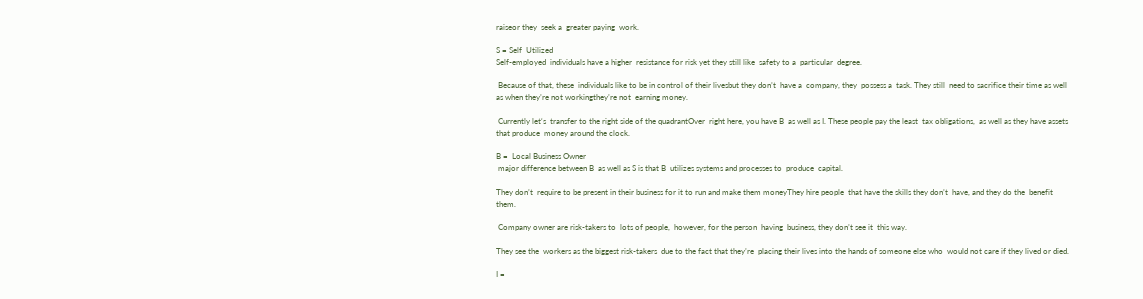raiseor they  seek a  greater paying  work.

S = Self  Utilized
Self-employed  individuals have a higher  resistance for risk yet they still like  safety to a  particular  degree.

 Because of that, these  individuals like to be in control of their livesbut they don’t  have a  company, they  possess a  task. They still  need to sacrifice their time as well as when they’re not workingthey’re not  earning money.

 Currently let‘s  transfer to the right side of the quadrantOver  right here, you have B  as well as I. These people pay the least  tax obligations,  as well as they have assets that produce  money around the clock.

B =  Local Business Owner
 major difference between B  as well as S is that B  utilizes systems and processes to  produce  capital.

They don’t  require to be present in their business for it to run and make them moneyThey hire people  that have the skills they don’t  have, and they do the  benefit them.

 Company owner are risk-takers to  lots of people,  however, for the person  having  business, they don’t see it  this way.

They see the  workers as the biggest risk-takers  due to the fact that they’re  placing their lives into the hands of someone else who  would not care if they lived or died.

I =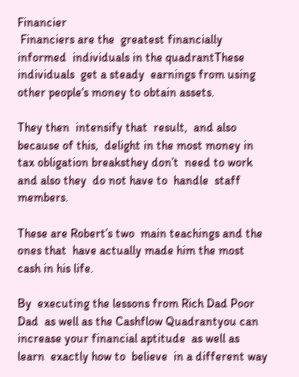Financier
 Financiers are the  greatest financially  informed  individuals in the quadrantThese individuals  get a steady  earnings from using other people‘s money to obtain assets.

They then  intensify that  result,  and also  because of this,  delight in the most money in  tax obligation breaksthey don’t  need to work and also they  do not have to  handle  staff members.

These are Robert’s two  main teachings and the ones that  have actually made him the most  cash in his life.

By  executing the lessons from Rich Dad Poor Dad  as well as the Cashflow Quadrantyou can increase your financial aptitude  as well as learn  exactly how to  believe  in a different way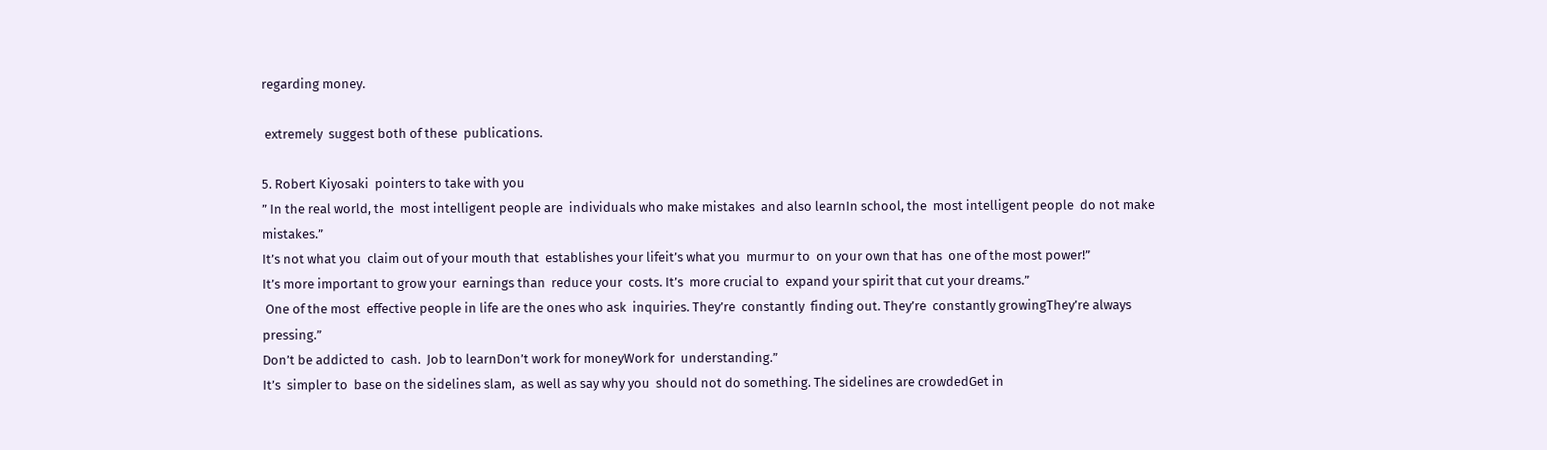regarding money.

 extremely  suggest both of these  publications.

5. Robert Kiyosaki  pointers to take with you
” In the real world, the  most intelligent people are  individuals who make mistakes  and also learnIn school, the  most intelligent people  do not make mistakes.”
It’s not what you  claim out of your mouth that  establishes your lifeit’s what you  murmur to  on your own that has  one of the most power!”
It’s more important to grow your  earnings than  reduce your  costs. It’s  more crucial to  expand your spirit that cut your dreams.”
 One of the most  effective people in life are the ones who ask  inquiries. They’re  constantly  finding out. They’re  constantly growingThey’re always  pressing.”
Don’t be addicted to  cash.  Job to learnDon’t work for moneyWork for  understanding.”
It’s  simpler to  base on the sidelines slam,  as well as say why you  should not do something. The sidelines are crowdedGet in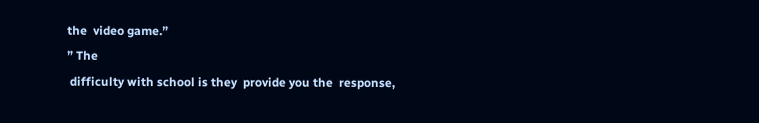the  video game.”
” The
 difficulty with school is they  provide you the  response,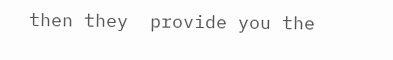then they  provide you the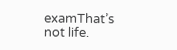examThat’s not life.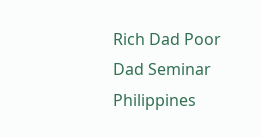Rich Dad Poor Dad Seminar Philippines